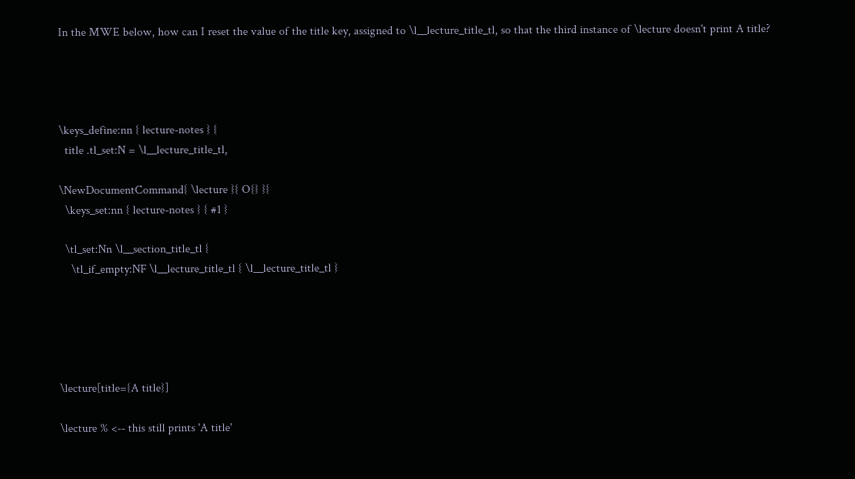In the MWE below, how can I reset the value of the title key, assigned to \l__lecture_title_tl, so that the third instance of \lecture doesn't print A title?




\keys_define:nn { lecture-notes } {
  title .tl_set:N = \l__lecture_title_tl,

\NewDocumentCommand{ \lecture }{ O{} }{
  \keys_set:nn { lecture-notes } { #1 }

  \tl_set:Nn \l__section_title_tl {
    \tl_if_empty:NF \l__lecture_title_tl { \l__lecture_title_tl }





\lecture[title={A title}]

\lecture % <-- this still prints 'A title'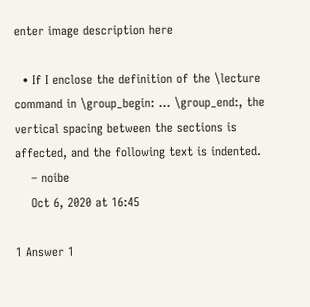enter image description here

  • If I enclose the definition of the \lecture command in \group_begin: ... \group_end:, the vertical spacing between the sections is affected, and the following text is indented.
    – noibe
    Oct 6, 2020 at 16:45

1 Answer 1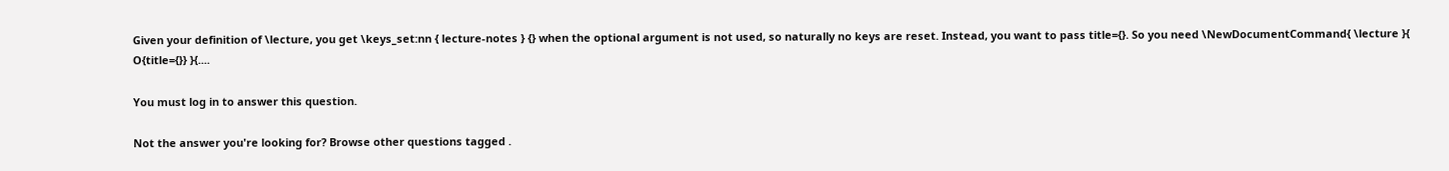Given your definition of \lecture, you get \keys_set:nn { lecture-notes } {} when the optional argument is not used, so naturally no keys are reset. Instead, you want to pass title={}. So you need \NewDocumentCommand{ \lecture }{ O{title={}} }{....

You must log in to answer this question.

Not the answer you're looking for? Browse other questions tagged .